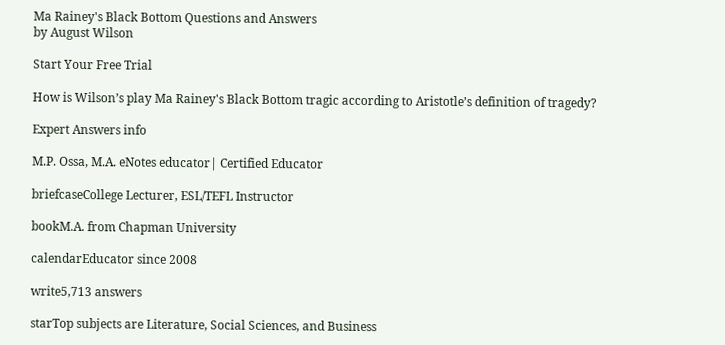Ma Rainey's Black Bottom Questions and Answers
by August Wilson

Start Your Free Trial

How is Wilson’s play Ma Rainey's Black Bottom tragic according to Aristotle’s definition of tragedy?

Expert Answers info

M.P. Ossa, M.A. eNotes educator| Certified Educator

briefcaseCollege Lecturer, ESL/TEFL Instructor

bookM.A. from Chapman University

calendarEducator since 2008

write5,713 answers

starTop subjects are Literature, Social Sciences, and Business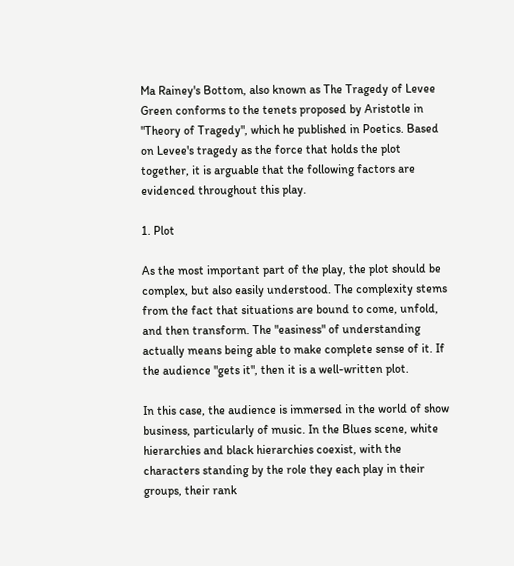Ma Rainey's Bottom, also known as The Tragedy of Levee Green conforms to the tenets proposed by Aristotle in "Theory of Tragedy", which he published in Poetics. Based on Levee's tragedy as the force that holds the plot together, it is arguable that the following factors are evidenced throughout this play.

1. Plot

As the most important part of the play, the plot should be complex, but also easily understood. The complexity stems from the fact that situations are bound to come, unfold, and then transform. The "easiness" of understanding actually means being able to make complete sense of it. If the audience "gets it", then it is a well-written plot.

In this case, the audience is immersed in the world of show business, particularly of music. In the Blues scene, white hierarchies and black hierarchies coexist, with the characters standing by the role they each play in their groups, their rank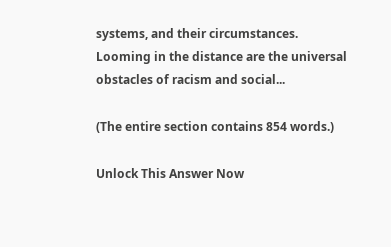systems, and their circumstances. Looming in the distance are the universal obstacles of racism and social...

(The entire section contains 854 words.)

Unlock This Answer Now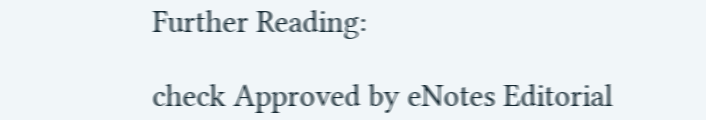Further Reading:

check Approved by eNotes Editorial